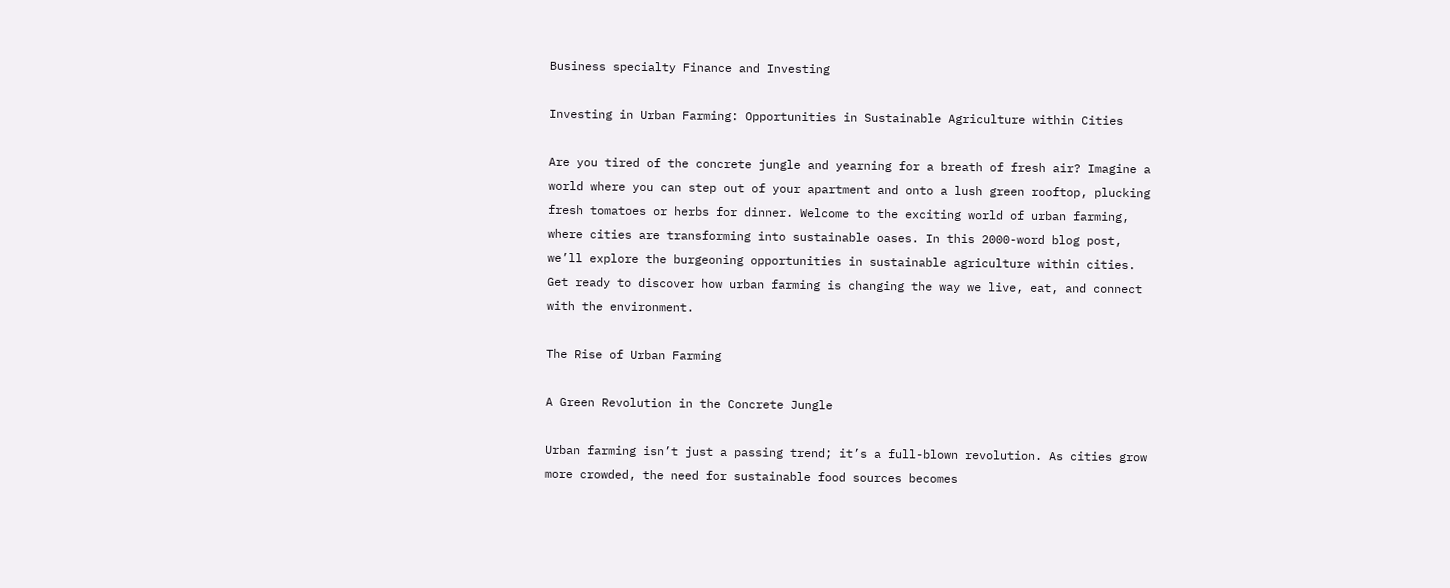Business specialty Finance and Investing

Investing in Urban Farming: Opportunities in Sustainable Agriculture within Cities

Are you tired of the concrete jungle and yearning for a breath of fresh air? Imagine a world where you can step out of your apartment and onto a lush green rooftop, plucking fresh tomatoes or herbs for dinner. Welcome to the exciting world of urban farming, where cities are transforming into sustainable oases. In this 2000-word blog post, we’ll explore the burgeoning opportunities in sustainable agriculture within cities. Get ready to discover how urban farming is changing the way we live, eat, and connect with the environment.

The Rise of Urban Farming

A Green Revolution in the Concrete Jungle

Urban farming isn’t just a passing trend; it’s a full-blown revolution. As cities grow more crowded, the need for sustainable food sources becomes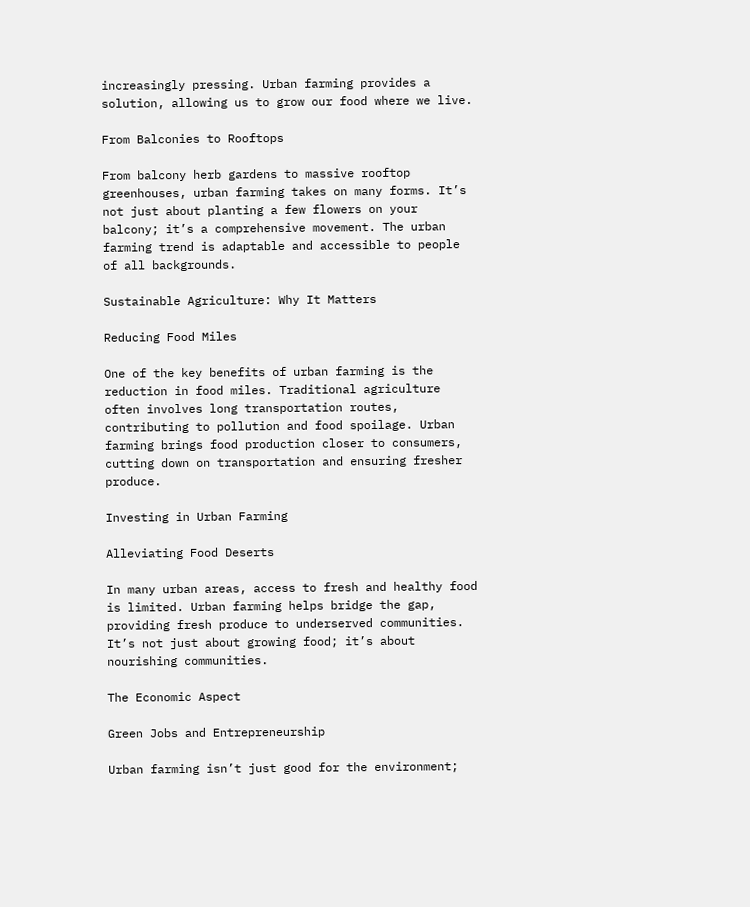increasingly pressing. Urban farming provides a solution, allowing us to grow our food where we live.

From Balconies to Rooftops

From balcony herb gardens to massive rooftop greenhouses, urban farming takes on many forms. It’s not just about planting a few flowers on your balcony; it’s a comprehensive movement. The urban farming trend is adaptable and accessible to people of all backgrounds.

Sustainable Agriculture: Why It Matters

Reducing Food Miles

One of the key benefits of urban farming is the reduction in food miles. Traditional agriculture often involves long transportation routes, contributing to pollution and food spoilage. Urban farming brings food production closer to consumers, cutting down on transportation and ensuring fresher produce.

Investing in Urban Farming

Alleviating Food Deserts

In many urban areas, access to fresh and healthy food is limited. Urban farming helps bridge the gap, providing fresh produce to underserved communities. It’s not just about growing food; it’s about nourishing communities.

The Economic Aspect

Green Jobs and Entrepreneurship

Urban farming isn’t just good for the environment;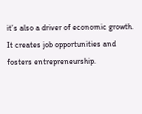it’s also a driver of economic growth. It creates job opportunities and fosters entrepreneurship.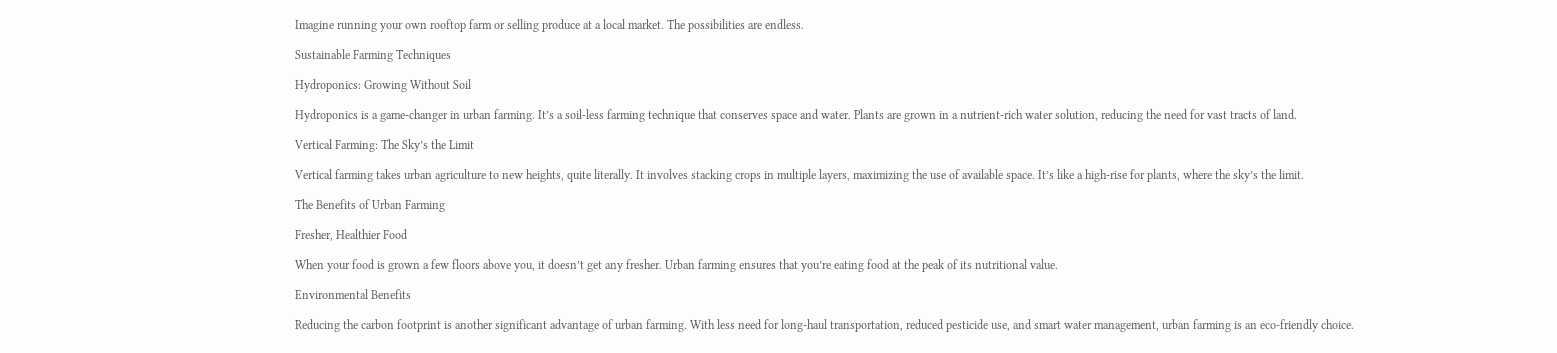Imagine running your own rooftop farm or selling produce at a local market. The possibilities are endless.

Sustainable Farming Techniques

Hydroponics: Growing Without Soil

Hydroponics is a game-changer in urban farming. It’s a soil-less farming technique that conserves space and water. Plants are grown in a nutrient-rich water solution, reducing the need for vast tracts of land.

Vertical Farming: The Sky’s the Limit

Vertical farming takes urban agriculture to new heights, quite literally. It involves stacking crops in multiple layers, maximizing the use of available space. It’s like a high-rise for plants, where the sky’s the limit.

The Benefits of Urban Farming

Fresher, Healthier Food

When your food is grown a few floors above you, it doesn’t get any fresher. Urban farming ensures that you’re eating food at the peak of its nutritional value.

Environmental Benefits

Reducing the carbon footprint is another significant advantage of urban farming. With less need for long-haul transportation, reduced pesticide use, and smart water management, urban farming is an eco-friendly choice.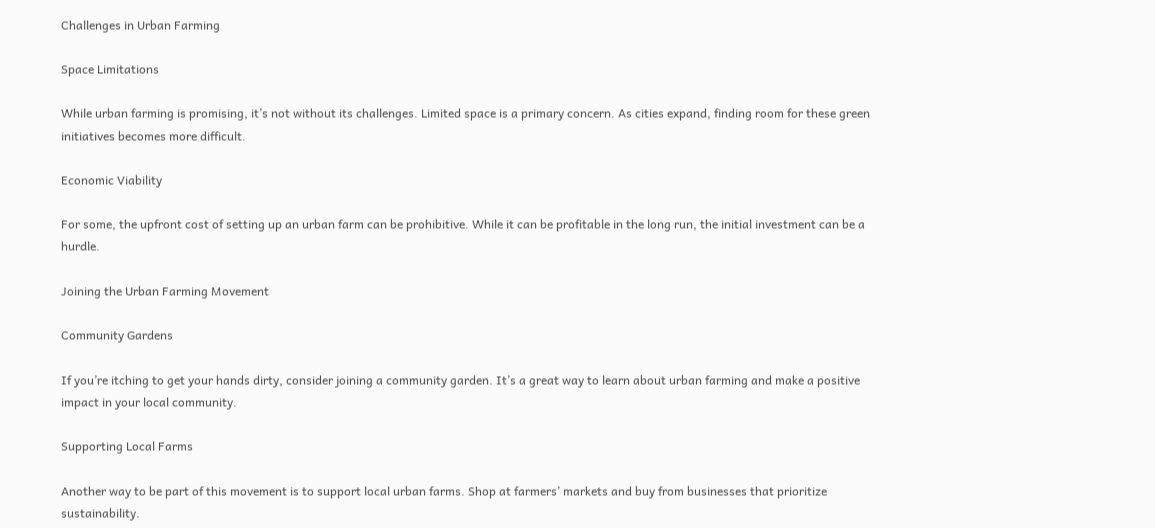Challenges in Urban Farming

Space Limitations

While urban farming is promising, it’s not without its challenges. Limited space is a primary concern. As cities expand, finding room for these green initiatives becomes more difficult.

Economic Viability

For some, the upfront cost of setting up an urban farm can be prohibitive. While it can be profitable in the long run, the initial investment can be a hurdle.

Joining the Urban Farming Movement

Community Gardens

If you’re itching to get your hands dirty, consider joining a community garden. It’s a great way to learn about urban farming and make a positive impact in your local community.

Supporting Local Farms

Another way to be part of this movement is to support local urban farms. Shop at farmers’ markets and buy from businesses that prioritize sustainability.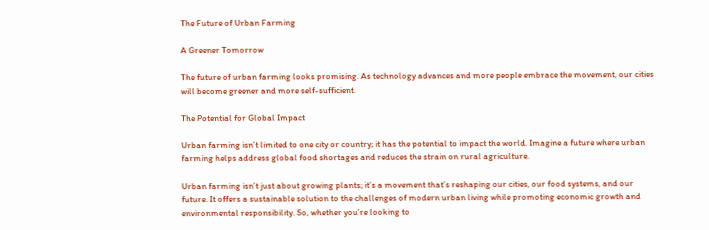The Future of Urban Farming

A Greener Tomorrow

The future of urban farming looks promising. As technology advances and more people embrace the movement, our cities will become greener and more self-sufficient.

The Potential for Global Impact

Urban farming isn’t limited to one city or country; it has the potential to impact the world. Imagine a future where urban farming helps address global food shortages and reduces the strain on rural agriculture.

Urban farming isn’t just about growing plants; it’s a movement that’s reshaping our cities, our food systems, and our future. It offers a sustainable solution to the challenges of modern urban living while promoting economic growth and environmental responsibility. So, whether you’re looking to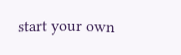start your own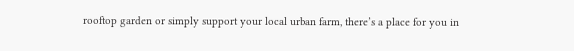rooftop garden or simply support your local urban farm, there’s a place for you in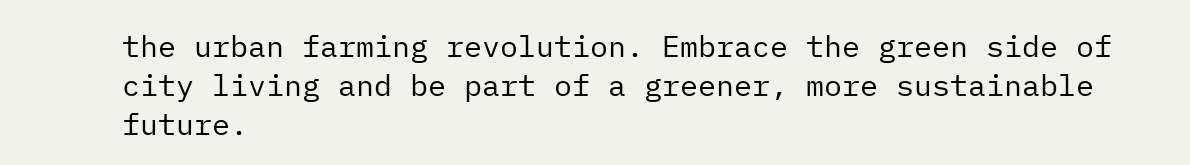the urban farming revolution. Embrace the green side of city living and be part of a greener, more sustainable future.